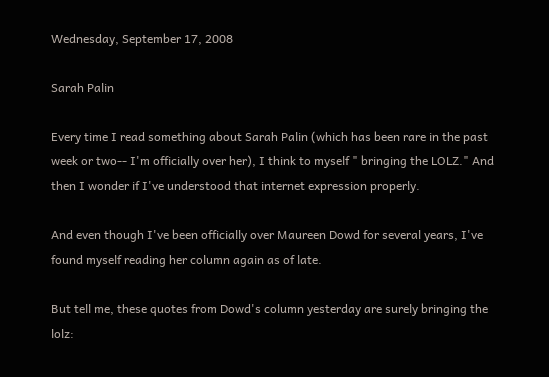Wednesday, September 17, 2008

Sarah Palin

Every time I read something about Sarah Palin (which has been rare in the past week or two-- I'm officially over her), I think to myself " bringing the LOLZ." And then I wonder if I've understood that internet expression properly.

And even though I've been officially over Maureen Dowd for several years, I've found myself reading her column again as of late.

But tell me, these quotes from Dowd's column yesterday are surely bringing the lolz: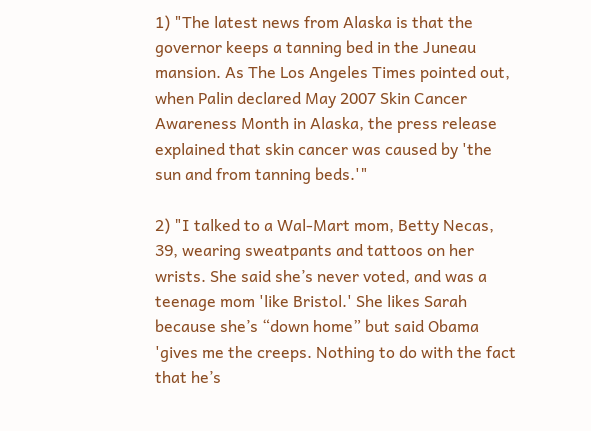1) "The latest news from Alaska is that the governor keeps a tanning bed in the Juneau mansion. As The Los Angeles Times pointed out, when Palin declared May 2007 Skin Cancer Awareness Month in Alaska, the press release explained that skin cancer was caused by 'the sun and from tanning beds.'"

2) "I talked to a Wal-Mart mom, Betty Necas, 39, wearing sweatpants and tattoos on her wrists. She said she’s never voted, and was a teenage mom 'like Bristol.' She likes Sarah because she’s “down home” but said Obama 'gives me the creeps. Nothing to do with the fact that he’s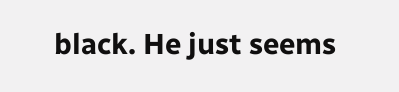black. He just seems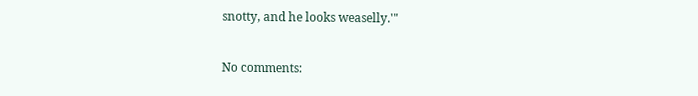snotty, and he looks weaselly.'"

No comments: